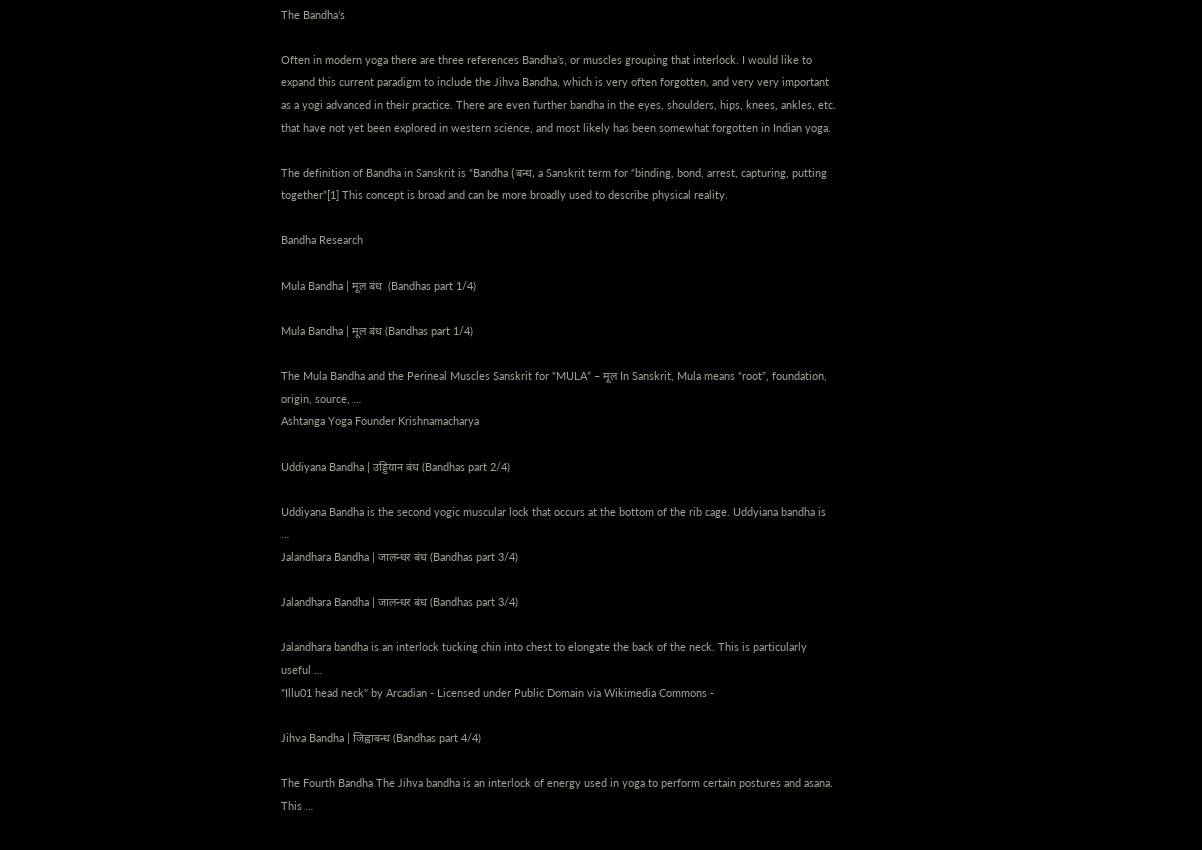The Bandha’s

Often in modern yoga there are three references Bandha’s, or muscles grouping that interlock. I would like to expand this current paradigm to include the Jihva Bandha, which is very often forgotten, and very very important as a yogi advanced in their practice. There are even further bandha in the eyes, shoulders, hips, knees, ankles, etc. that have not yet been explored in western science, and most likely has been somewhat forgotten in Indian yoga.

The definition of Bandha in Sanskrit is “Bandha (बन्ध, a Sanskrit term for “binding, bond, arrest, capturing, putting together”[1] This concept is broad and can be more broadly used to describe physical reality.

Bandha Research

Mula Bandha | मूल बंध  (Bandhas part 1/4)

Mula Bandha | मूल बंध (Bandhas part 1/4)

The Mula Bandha and the Perineal Muscles Sanskrit for “MULA” – मूल In Sanskrit, Mula means “root”, foundation, origin, source, …
Ashtanga Yoga Founder Krishnamacharya

Uddiyana Bandha | उड्डियान बंध (Bandhas part 2/4)

Uddiyana Bandha is the second yogic muscular lock that occurs at the bottom of the rib cage. Uddyiana bandha is …
Jalandhara Bandha | जालन्धर बंध (Bandhas part 3/4)

Jalandhara Bandha | जालन्धर बंध (Bandhas part 3/4)

Jalandhara bandha is an interlock tucking chin into chest to elongate the back of the neck. This is particularly useful …
"Illu01 head neck" by Arcadian - Licensed under Public Domain via Wikimedia Commons -

Jihva Bandha | जिह्वाबन्ध (Bandhas part 4/4)

The Fourth Bandha The Jihva bandha is an interlock of energy used in yoga to perform certain postures and asana. This …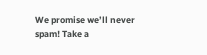We promise we’ll never spam! Take a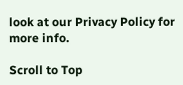look at our Privacy Policy for more info.

Scroll to Top